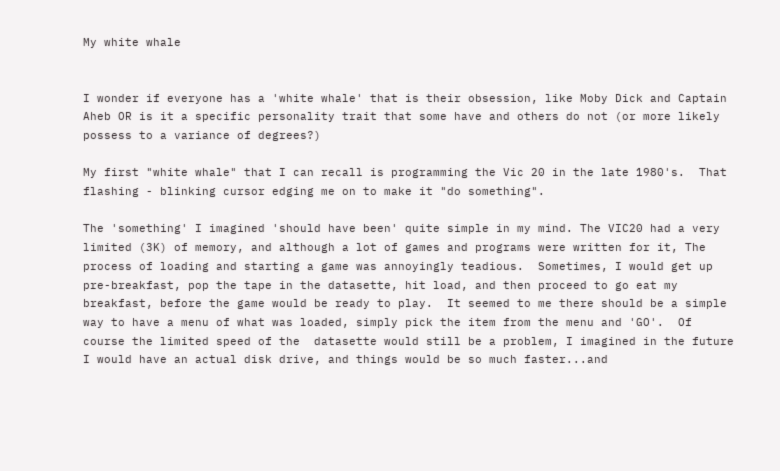My white whale


I wonder if everyone has a 'white whale' that is their obsession, like Moby Dick and Captain Aheb OR is it a specific personality trait that some have and others do not (or more likely possess to a variance of degrees?)

My first "white whale" that I can recall is programming the Vic 20 in the late 1980's.  That flashing - blinking cursor edging me on to make it "do something".

The 'something' I imagined 'should have been' quite simple in my mind. The VIC20 had a very limited (3K) of memory, and although a lot of games and programs were written for it, The process of loading and starting a game was annoyingly teadious.  Sometimes, I would get up pre-breakfast, pop the tape in the datasette, hit load, and then proceed to go eat my breakfast, before the game would be ready to play.  It seemed to me there should be a simple way to have a menu of what was loaded, simply pick the item from the menu and 'GO'.  Of course the limited speed of the  datasette would still be a problem, I imagined in the future I would have an actual disk drive, and things would be so much faster...and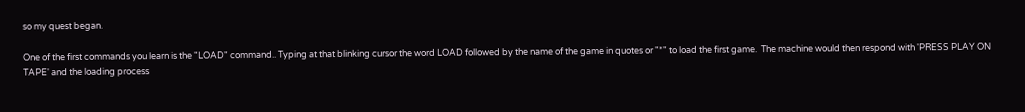so my quest began.

One of the first commands you learn is the "LOAD" command.. Typing at that blinking cursor the word LOAD followed by the name of the game in quotes or "*" to load the first game.  The machine would then respond with 'PRESS PLAY ON TAPE' and the loading process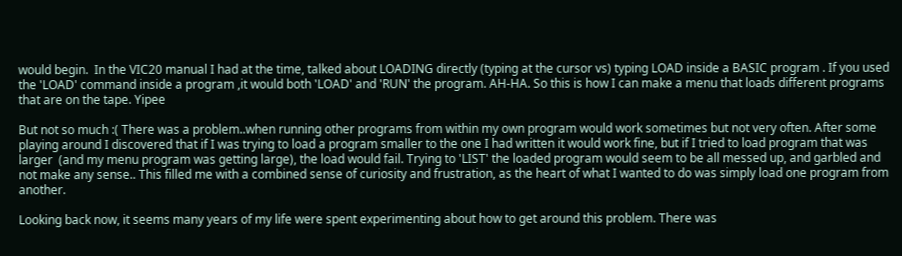would begin.  In the VIC20 manual I had at the time, talked about LOADING directly (typing at the cursor vs) typing LOAD inside a BASIC program . If you used the 'LOAD' command inside a program ,it would both 'LOAD' and 'RUN' the program. AH-HA. So this is how I can make a menu that loads different programs that are on the tape. Yipee

But not so much :( There was a problem..when running other programs from within my own program would work sometimes but not very often. After some playing around I discovered that if I was trying to load a program smaller to the one I had written it would work fine, but if I tried to load program that was larger  (and my menu program was getting large), the load would fail. Trying to 'LIST' the loaded program would seem to be all messed up, and garbled and not make any sense.. This filled me with a combined sense of curiosity and frustration, as the heart of what I wanted to do was simply load one program from another.

Looking back now, it seems many years of my life were spent experimenting about how to get around this problem. There was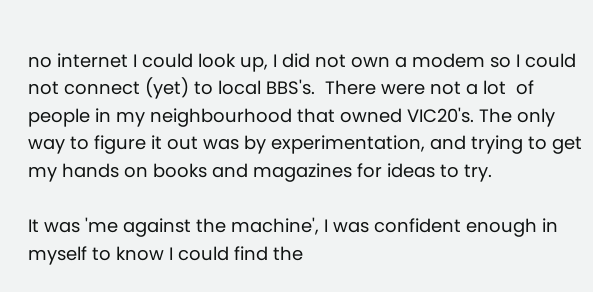no internet I could look up, I did not own a modem so I could not connect (yet) to local BBS's.  There were not a lot  of people in my neighbourhood that owned VIC20's. The only way to figure it out was by experimentation, and trying to get my hands on books and magazines for ideas to try.

It was 'me against the machine', I was confident enough in myself to know I could find the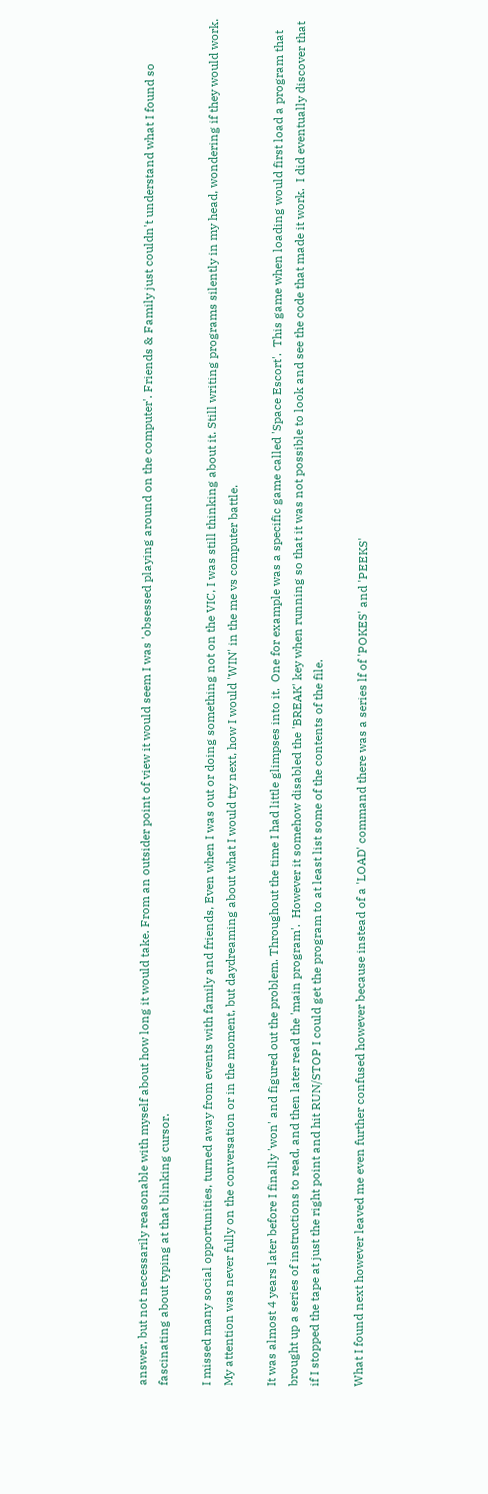answer, but not necessarily reasonable with myself about how long it would take. From an outsider point of view it would seem I was 'obsessed playing around on the computer'. Friends & Family just couldn't understand what I found so fascinating about typing at that blinking cursor.

I missed many social opportunities, turned away from events with family and friends, Even when I was out or doing something not on the VIC, I was still thinking about it. Still writing programs silently in my head, wondering if they would work. My attention was never fully on the conversation or in the moment, but daydreaming about what I would try next, how I would 'WIN' in the me vs computer battle.

It was almost 4 years later before I finally 'won' and figured out the problem. Throughout the time I had little glimpses into it.  One for example was a specific game called 'Space Escort'.  This game when loading would first load a program that brought up a series of instructions to read, and then later read the 'main program'.  However it somehow disabled the 'BREAK' key when running so that it was not possible to look and see the code that made it work.  I did eventually discover that if I stopped the tape at just the right point and hit RUN/STOP I could get the program to at least list some of the contents of the file.

What I found next however leaved me even further confused however because instead of a 'LOAD' command there was a series lf of 'POKES' and 'PEEKS'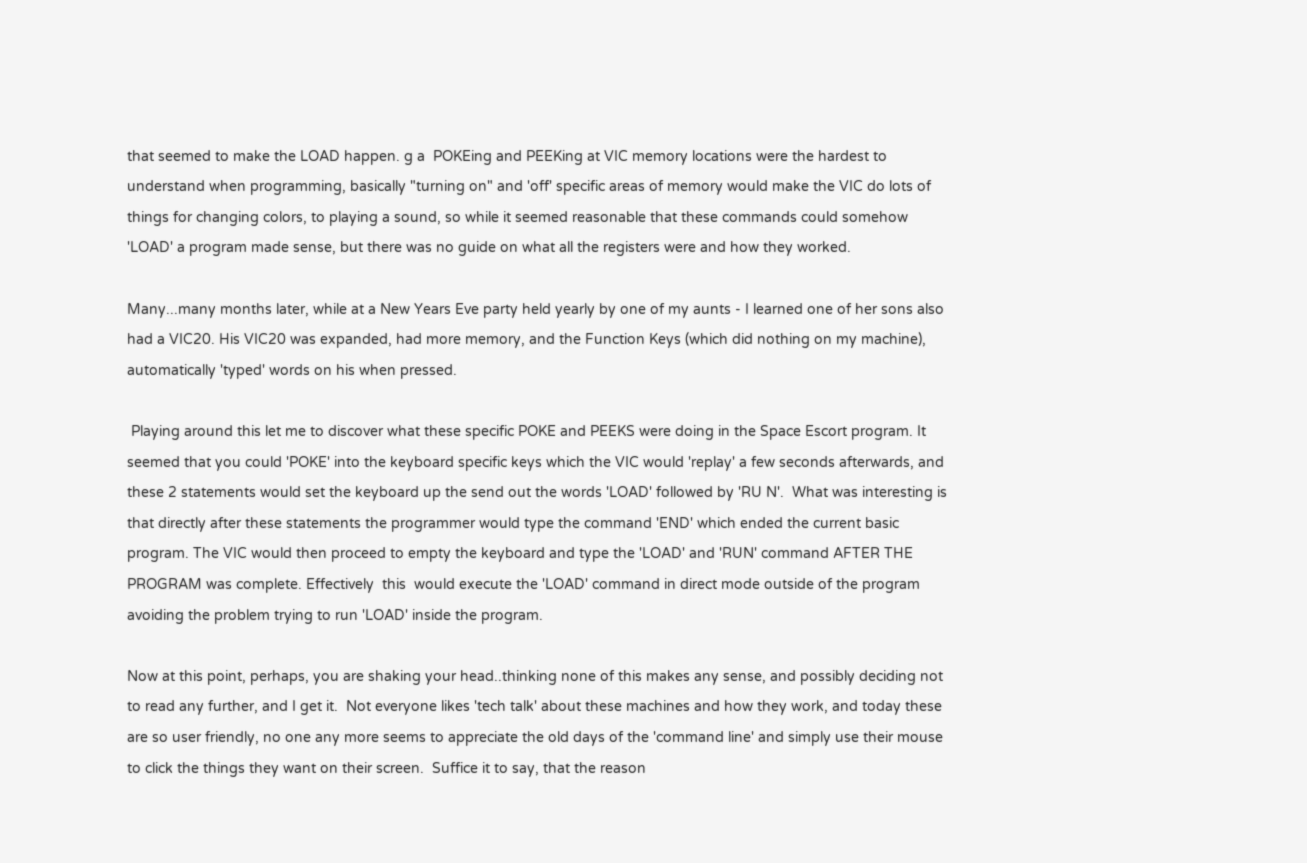that seemed to make the LOAD happen. g a  POKEing and PEEKing at VIC memory locations were the hardest to understand when programming, basically "turning on" and 'off' specific areas of memory would make the VIC do lots of things for changing colors, to playing a sound, so while it seemed reasonable that these commands could somehow 'LOAD' a program made sense, but there was no guide on what all the registers were and how they worked.

Many...many months later, while at a New Years Eve party held yearly by one of my aunts - I learned one of her sons also had a VIC20. His VIC20 was expanded, had more memory, and the Function Keys (which did nothing on my machine), automatically 'typed' words on his when pressed.

 Playing around this let me to discover what these specific POKE and PEEKS were doing in the Space Escort program. It seemed that you could 'POKE' into the keyboard specific keys which the VIC would 'replay' a few seconds afterwards, and these 2 statements would set the keyboard up the send out the words 'LOAD' followed by 'RU N'.  What was interesting is that directly after these statements the programmer would type the command 'END' which ended the current basic program. The VIC would then proceed to empty the keyboard and type the 'LOAD' and 'RUN' command AFTER THE PROGRAM was complete. Effectively  this  would execute the 'LOAD' command in direct mode outside of the program avoiding the problem trying to run 'LOAD' inside the program.

Now at this point, perhaps, you are shaking your head..thinking none of this makes any sense, and possibly deciding not to read any further, and I get it.  Not everyone likes 'tech talk' about these machines and how they work, and today these are so user friendly, no one any more seems to appreciate the old days of the 'command line' and simply use their mouse to click the things they want on their screen.  Suffice it to say, that the reason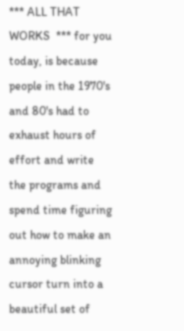*** ALL THAT WORKS  *** for you today, is because people in the 1970's and 80's had to exhaust hours of effort and write the programs and spend time figuring out how to make an annoying blinking cursor turn into a beautiful set of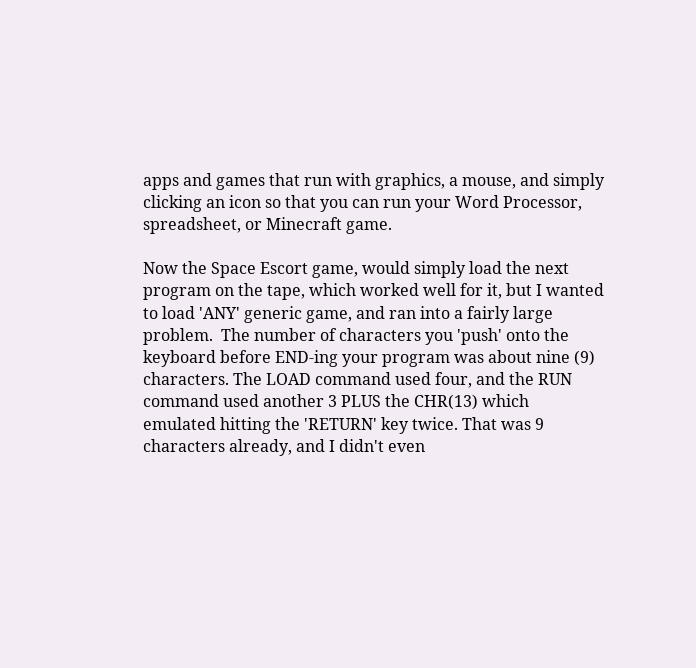apps and games that run with graphics, a mouse, and simply clicking an icon so that you can run your Word Processor, spreadsheet, or Minecraft game.

Now the Space Escort game, would simply load the next program on the tape, which worked well for it, but I wanted to load 'ANY' generic game, and ran into a fairly large problem.  The number of characters you 'push' onto the keyboard before END-ing your program was about nine (9) characters. The LOAD command used four, and the RUN command used another 3 PLUS the CHR(13) which emulated hitting the 'RETURN' key twice. That was 9 characters already, and I didn't even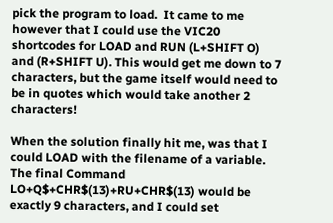pick the program to load.  It came to me however that I could use the VIC20 shortcodes for LOAD and RUN (L+SHIFT O) and (R+SHIFT U). This would get me down to 7 characters, but the game itself would need to be in quotes which would take another 2 characters!

When the solution finally hit me, was that I could LOAD with the filename of a variable.  The final Command LO+Q$+CHR$(13)+RU+CHR$(13) would be exactly 9 characters, and I could set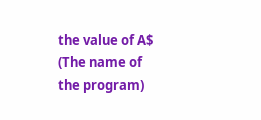the value of A$ (The name of the program)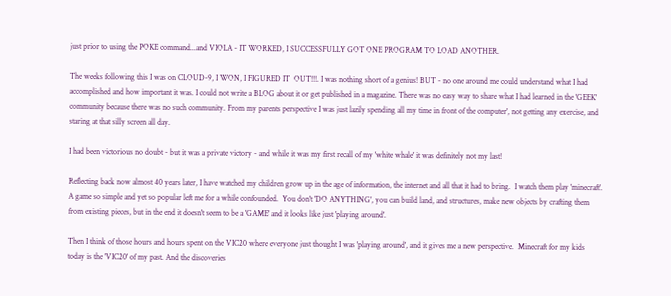just prior to using the POKE command...and VIOLA - IT WORKED, I SUCCESSFULLY GOT ONE PROGRAM TO LOAD ANOTHER.

The weeks following this I was on CLOUD-9, I WON, I FIGURED IT  OUT!!!. I was nothing short of a genius! BUT - no one around me could understand what I had accomplished and how important it was. I could not write a BLOG about it or get published in a magazine. There was no easy way to share what I had learned in the 'GEEK' community because there was no such community. From my parents perspective I was just lazily spending all my time in front of the computer', not getting any exercise, and staring at that silly screen all day.

I had been victorious no doubt - but it was a private victory - and while it was my first recall of my 'white whale' it was definitely not my last!

Reflecting back now almost 40 years later, I have watched my children grow up in the age of information, the internet and all that it had to bring.  I watch them play 'minecraft'. A game so simple and yet so popular left me for a while confounded.  You don't 'DO ANYTHING', you can build land, and structures, make new objects by crafting them from existing pieces, but in the end it doesn't seem to be a 'GAME' and it looks like just 'playing around'.

Then I think of those hours and hours spent on the VIC20 where everyone just thought I was 'playing around', and it gives me a new perspective.  Minecraft for my kids today is the 'VIC20' of my past. And the discoveries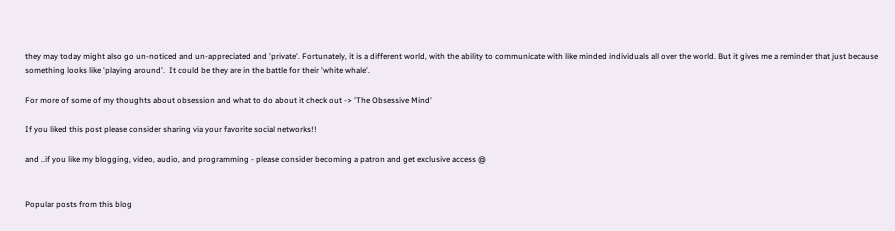they may today might also go un-noticed and un-appreciated and 'private'. Fortunately, it is a different world, with the ability to communicate with like minded individuals all over the world. But it gives me a reminder that just because something looks like 'playing around'.  It could be they are in the battle for their 'white whale'.

For more of some of my thoughts about obsession and what to do about it check out -> 'The Obsessive Mind'

If you liked this post please consider sharing via your favorite social networks!!

and ..if you like my blogging, video, audio, and programming - please consider becoming a patron and get exclusive access @


Popular posts from this blog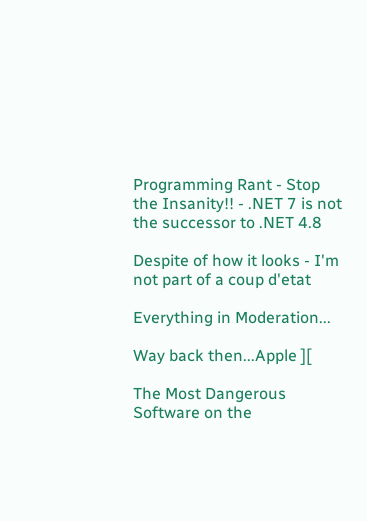Programming Rant - Stop the Insanity!! - .NET 7 is not the successor to .NET 4.8

Despite of how it looks - I'm not part of a coup d'etat

Everything in Moderation...

Way back then...Apple ][

The Most Dangerous Software on the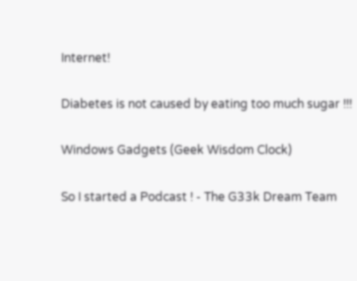Internet!

Diabetes is not caused by eating too much sugar !!!

Windows Gadgets (Geek Wisdom Clock)

So I started a Podcast ! - The G33k Dream Team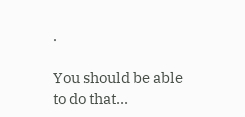.

You should be able to do that...